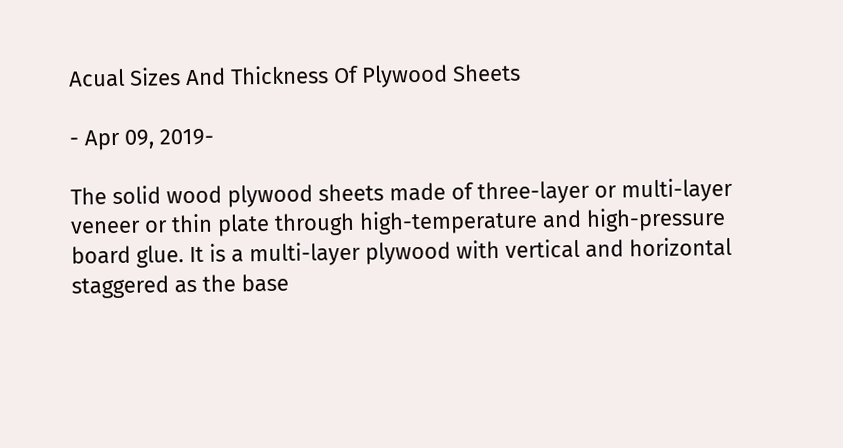Acual Sizes And Thickness Of Plywood Sheets

- Apr 09, 2019-

The solid wood plywood sheets made of three-layer or multi-layer veneer or thin plate through high-temperature and high-pressure board glue. It is a multi-layer plywood with vertical and horizontal staggered as the base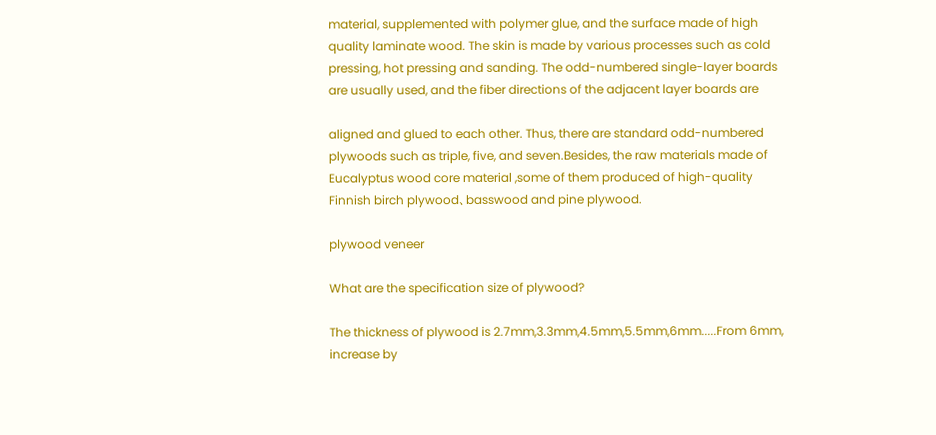material, supplemented with polymer glue, and the surface made of high quality laminate wood. The skin is made by various processes such as cold pressing, hot pressing and sanding. The odd-numbered single-layer boards are usually used, and the fiber directions of the adjacent layer boards are

aligned and glued to each other. Thus, there are standard odd-numbered plywoods such as triple, five, and seven.Besides, the raw materials made of Eucalyptus wood core material ,some of them produced of high-quality Finnish birch plywood、basswood and pine plywood.

plywood veneer

What are the specification size of plywood?

The thickness of plywood is 2.7mm,3.3mm,4.5mm,5.5mm,6mm.....From 6mm, increase by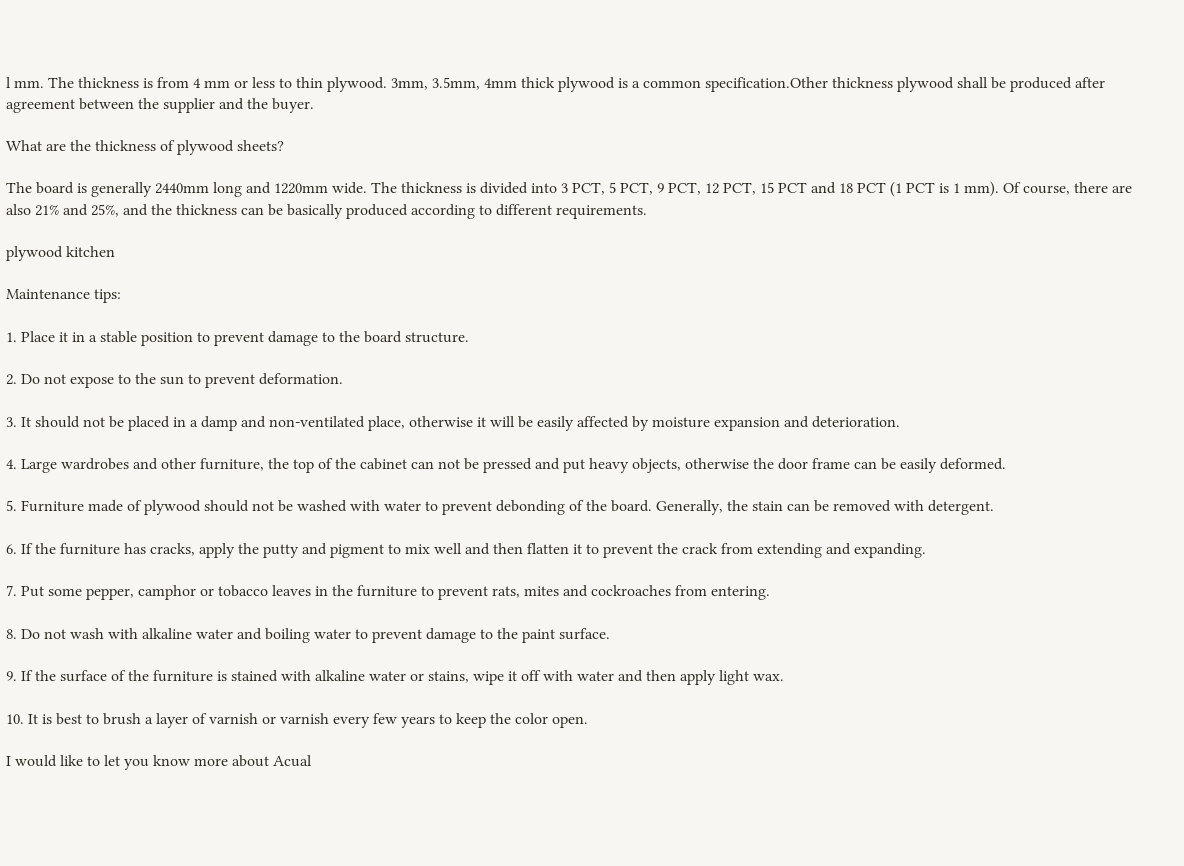l mm. The thickness is from 4 mm or less to thin plywood. 3mm, 3.5mm, 4mm thick plywood is a common specification.Other thickness plywood shall be produced after agreement between the supplier and the buyer.

What are the thickness of plywood sheets?

The board is generally 2440mm long and 1220mm wide. The thickness is divided into 3 PCT, 5 PCT, 9 PCT, 12 PCT, 15 PCT and 18 PCT (1 PCT is 1 mm). Of course, there are also 21% and 25%, and the thickness can be basically produced according to different requirements.

plywood kitchen

Maintenance tips:

1. Place it in a stable position to prevent damage to the board structure.

2. Do not expose to the sun to prevent deformation.

3. It should not be placed in a damp and non-ventilated place, otherwise it will be easily affected by moisture expansion and deterioration.

4. Large wardrobes and other furniture, the top of the cabinet can not be pressed and put heavy objects, otherwise the door frame can be easily deformed.

5. Furniture made of plywood should not be washed with water to prevent debonding of the board. Generally, the stain can be removed with detergent.

6. If the furniture has cracks, apply the putty and pigment to mix well and then flatten it to prevent the crack from extending and expanding.

7. Put some pepper, camphor or tobacco leaves in the furniture to prevent rats, mites and cockroaches from entering.

8. Do not wash with alkaline water and boiling water to prevent damage to the paint surface.

9. If the surface of the furniture is stained with alkaline water or stains, wipe it off with water and then apply light wax.

10. It is best to brush a layer of varnish or varnish every few years to keep the color open.

I would like to let you know more about Acual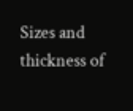Sizes and thickness of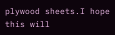plywood sheets.I hope this will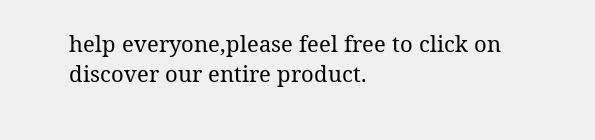help everyone,please feel free to click on discover our entire product.